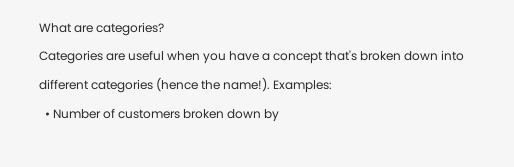What are categories?
Categories are useful when you have a concept that's broken down into different categories (hence the name!). Examples:
  • Number of customers broken down by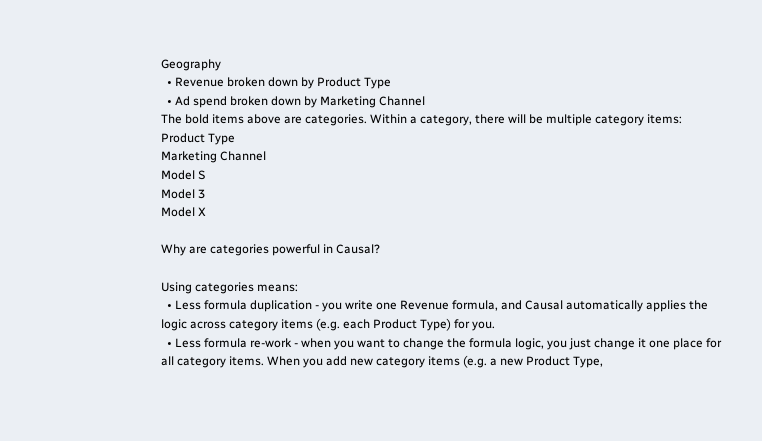Geography
  • Revenue broken down by Product Type
  • Ad spend broken down by Marketing Channel
The bold items above are categories. Within a category, there will be multiple category items:
Product Type
Marketing Channel
Model S
Model 3
Model X

Why are categories powerful in Causal?

Using categories means:
  • Less formula duplication - you write one Revenue formula, and Causal automatically applies the logic across category items (e.g. each Product Type) for you.
  • Less formula re-work - when you want to change the formula logic, you just change it one place for all category items. When you add new category items (e.g. a new Product Type,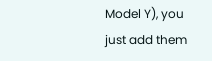Model Y), you just add them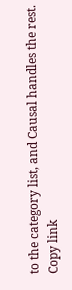to the category list, and Causal handles the rest.
Copy link